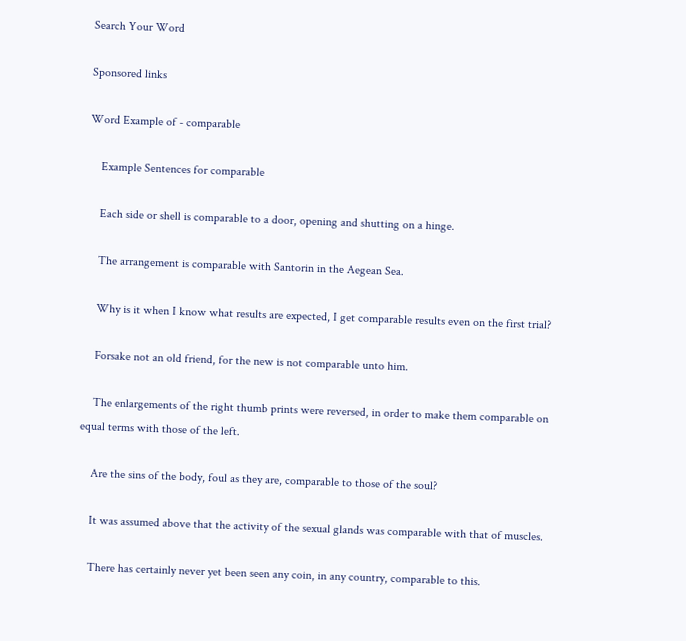Search Your Word

Sponsored links

Word Example of - comparable

    Example Sentences for comparable

    Each side or shell is comparable to a door, opening and shutting on a hinge.

    The arrangement is comparable with Santorin in the Aegean Sea.

    Why is it when I know what results are expected, I get comparable results even on the first trial?

    Forsake not an old friend, for the new is not comparable unto him.

    The enlargements of the right thumb prints were reversed, in order to make them comparable on equal terms with those of the left.

    Are the sins of the body, foul as they are, comparable to those of the soul?

    It was assumed above that the activity of the sexual glands was comparable with that of muscles.

    There has certainly never yet been seen any coin, in any country, comparable to this.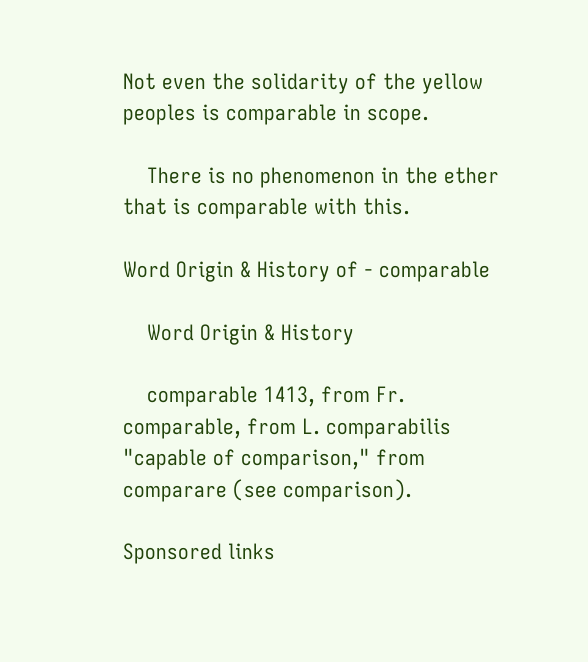Not even the solidarity of the yellow peoples is comparable in scope.

    There is no phenomenon in the ether that is comparable with this.

Word Origin & History of - comparable

    Word Origin & History

    comparable 1413, from Fr. comparable, from L. comparabilis "capable of comparison," from comparare (see comparison).

Sponsored links